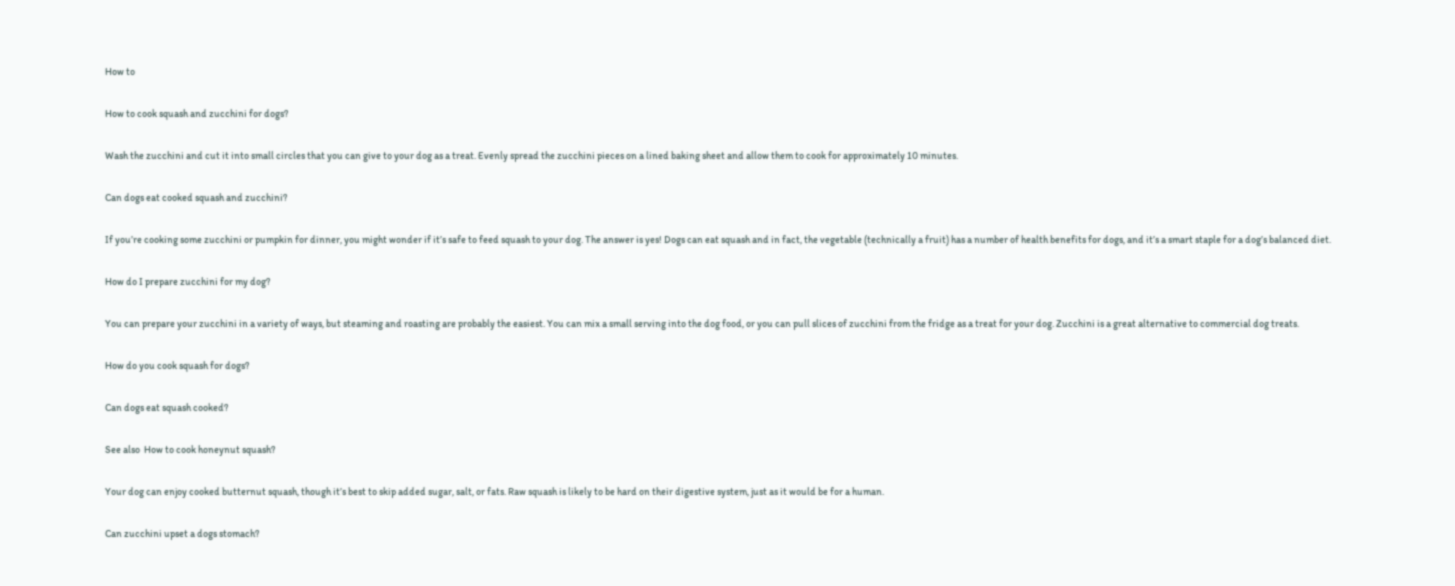How to

How to cook squash and zucchini for dogs?

Wash the zucchini and cut it into small circles that you can give to your dog as a treat. Evenly spread the zucchini pieces on a lined baking sheet and allow them to cook for approximately 10 minutes.

Can dogs eat cooked squash and zucchini?

If you’re cooking some zucchini or pumpkin for dinner, you might wonder if it’s safe to feed squash to your dog. The answer is yes! Dogs can eat squash and in fact, the vegetable (technically a fruit) has a number of health benefits for dogs, and it’s a smart staple for a dog’s balanced diet.

How do I prepare zucchini for my dog?

You can prepare your zucchini in a variety of ways, but steaming and roasting are probably the easiest. You can mix a small serving into the dog food, or you can pull slices of zucchini from the fridge as a treat for your dog. Zucchini is a great alternative to commercial dog treats.

How do you cook squash for dogs?

Can dogs eat squash cooked?

See also  How to cook honeynut squash?

Your dog can enjoy cooked butternut squash, though it’s best to skip added sugar, salt, or fats. Raw squash is likely to be hard on their digestive system, just as it would be for a human.

Can zucchini upset a dogs stomach?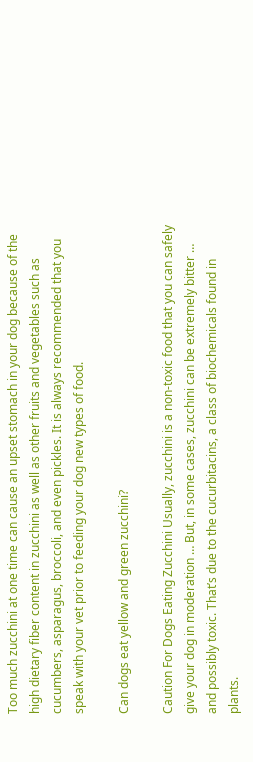Too much zucchini at one time can cause an upset stomach in your dog because of the high dietary fiber content in zucchini as well as other fruits and vegetables such as cucumbers, asparagus, broccoli, and even pickles. It is always recommended that you speak with your vet prior to feeding your dog new types of food.

Can dogs eat yellow and green zucchini?

Caution For Dogs Eating Zucchini Usually, zucchini is a non-toxic food that you can safely give your dog in moderation … But, in some cases, zucchini can be extremely bitter … and possibly toxic. That’s due to the cucurbitacins, a class of biochemicals found in plants.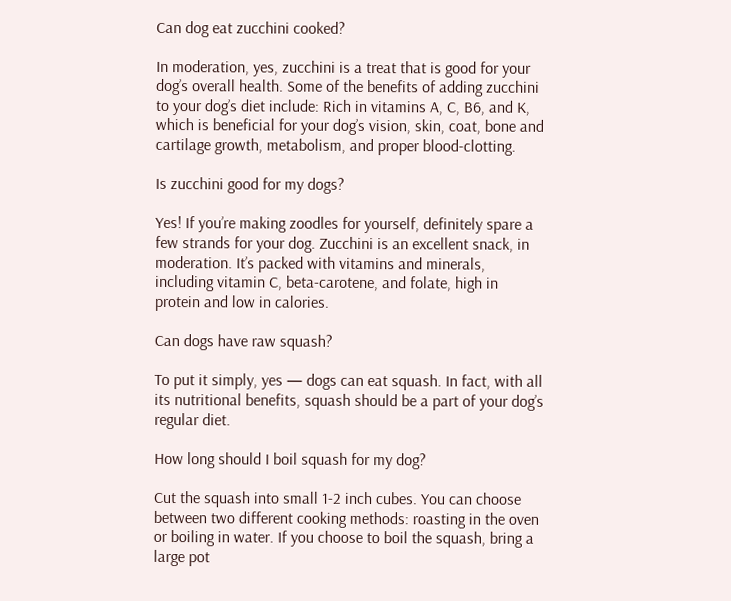Can dog eat zucchini cooked?

In moderation, yes, zucchini is a treat that is good for your dog’s overall health. Some of the benefits of adding zucchini to your dog’s diet include: Rich in vitamins A, C, B6, and K, which is beneficial for your dog’s vision, skin, coat, bone and cartilage growth, metabolism, and proper blood-clotting.

Is zucchini good for my dogs?

Yes! If you’re making zoodles for yourself, definitely spare a few strands for your dog. Zucchini is an excellent snack, in moderation. It’s packed with vitamins and minerals, including vitamin C, beta-carotene, and folate, high in protein and low in calories.

Can dogs have raw squash?

To put it simply, yes — dogs can eat squash. In fact, with all its nutritional benefits, squash should be a part of your dog’s regular diet.

How long should I boil squash for my dog?

Cut the squash into small 1-2 inch cubes. You can choose between two different cooking methods: roasting in the oven or boiling in water. If you choose to boil the squash, bring a large pot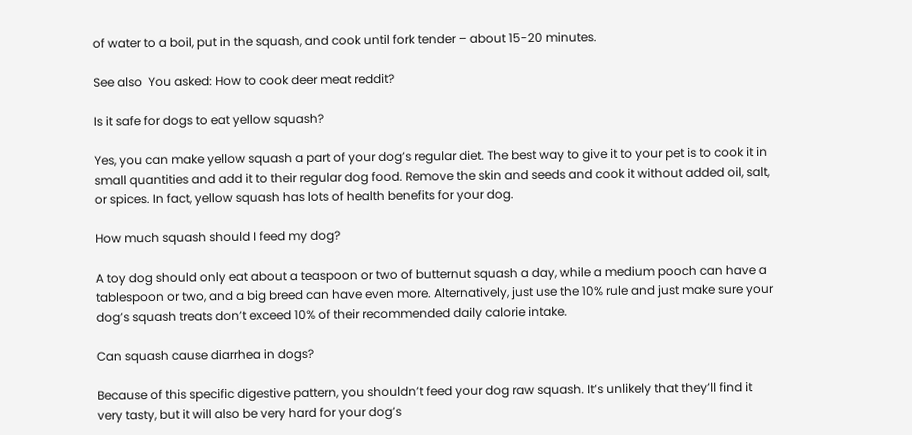of water to a boil, put in the squash, and cook until fork tender – about 15-20 minutes.

See also  You asked: How to cook deer meat reddit?

Is it safe for dogs to eat yellow squash?

Yes, you can make yellow squash a part of your dog’s regular diet. The best way to give it to your pet is to cook it in small quantities and add it to their regular dog food. Remove the skin and seeds and cook it without added oil, salt, or spices. In fact, yellow squash has lots of health benefits for your dog.

How much squash should I feed my dog?

A toy dog should only eat about a teaspoon or two of butternut squash a day, while a medium pooch can have a tablespoon or two, and a big breed can have even more. Alternatively, just use the 10% rule and just make sure your dog’s squash treats don’t exceed 10% of their recommended daily calorie intake.

Can squash cause diarrhea in dogs?

Because of this specific digestive pattern, you shouldn’t feed your dog raw squash. It’s unlikely that they’ll find it very tasty, but it will also be very hard for your dog’s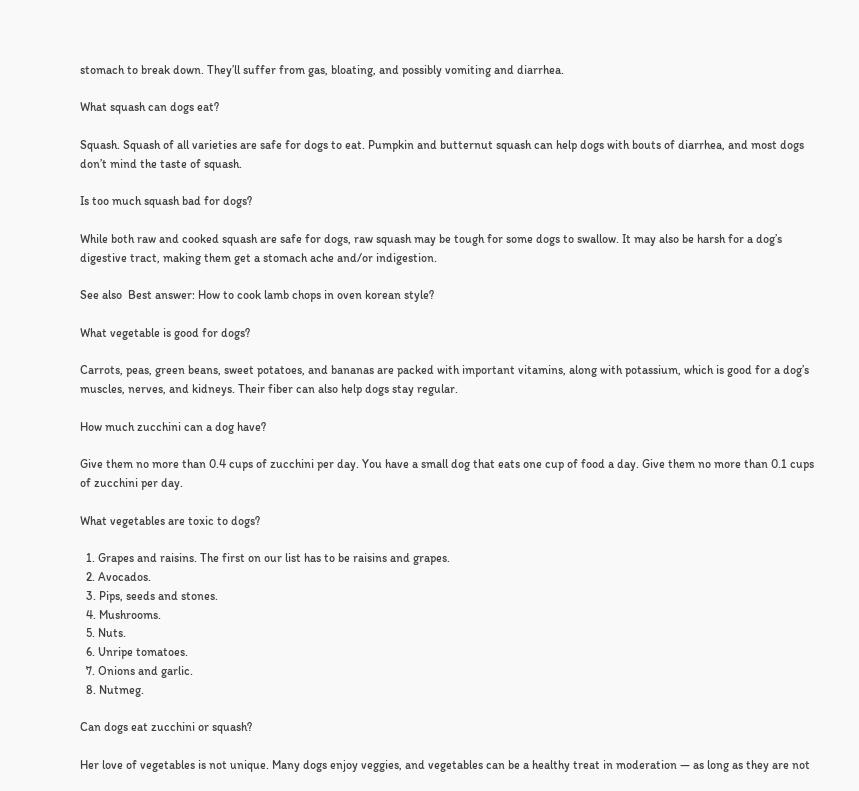stomach to break down. They’ll suffer from gas, bloating, and possibly vomiting and diarrhea.

What squash can dogs eat?

Squash. Squash of all varieties are safe for dogs to eat. Pumpkin and butternut squash can help dogs with bouts of diarrhea, and most dogs don’t mind the taste of squash.

Is too much squash bad for dogs?

While both raw and cooked squash are safe for dogs, raw squash may be tough for some dogs to swallow. It may also be harsh for a dog’s digestive tract, making them get a stomach ache and/or indigestion.

See also  Best answer: How to cook lamb chops in oven korean style?

What vegetable is good for dogs?

Carrots, peas, green beans, sweet potatoes, and bananas are packed with important vitamins, along with potassium, which is good for a dog’s muscles, nerves, and kidneys. Their fiber can also help dogs stay regular.

How much zucchini can a dog have?

Give them no more than 0.4 cups of zucchini per day. You have a small dog that eats one cup of food a day. Give them no more than 0.1 cups of zucchini per day.

What vegetables are toxic to dogs?

  1. Grapes and raisins. The first on our list has to be raisins and grapes.
  2. Avocados.
  3. Pips, seeds and stones.
  4. Mushrooms.
  5. Nuts.
  6. Unripe tomatoes.
  7. Onions and garlic.
  8. Nutmeg.

Can dogs eat zucchini or squash?

Her love of vegetables is not unique. Many dogs enjoy veggies, and vegetables can be a healthy treat in moderation — as long as they are not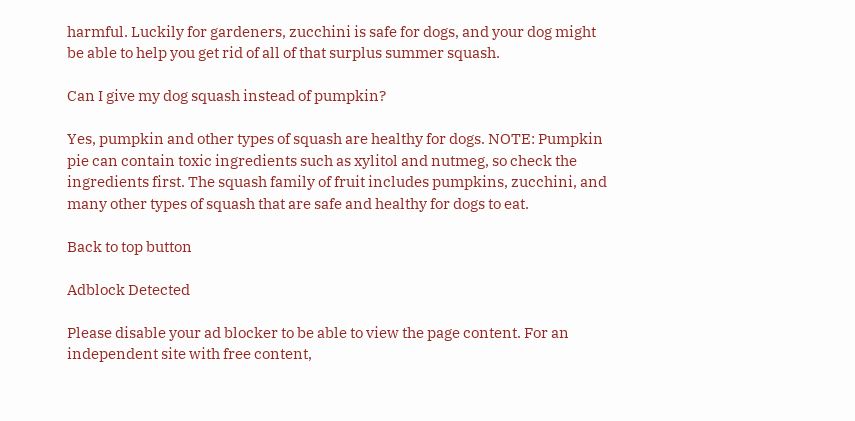harmful. Luckily for gardeners, zucchini is safe for dogs, and your dog might be able to help you get rid of all of that surplus summer squash.

Can I give my dog squash instead of pumpkin?

Yes, pumpkin and other types of squash are healthy for dogs. NOTE: Pumpkin pie can contain toxic ingredients such as xylitol and nutmeg, so check the ingredients first. The squash family of fruit includes pumpkins, zucchini, and many other types of squash that are safe and healthy for dogs to eat.

Back to top button

Adblock Detected

Please disable your ad blocker to be able to view the page content. For an independent site with free content,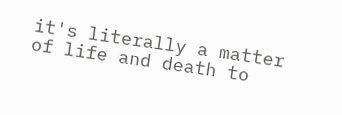it's literally a matter of life and death to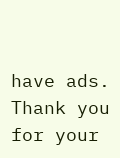have ads. Thank you for your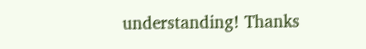understanding! Thanks